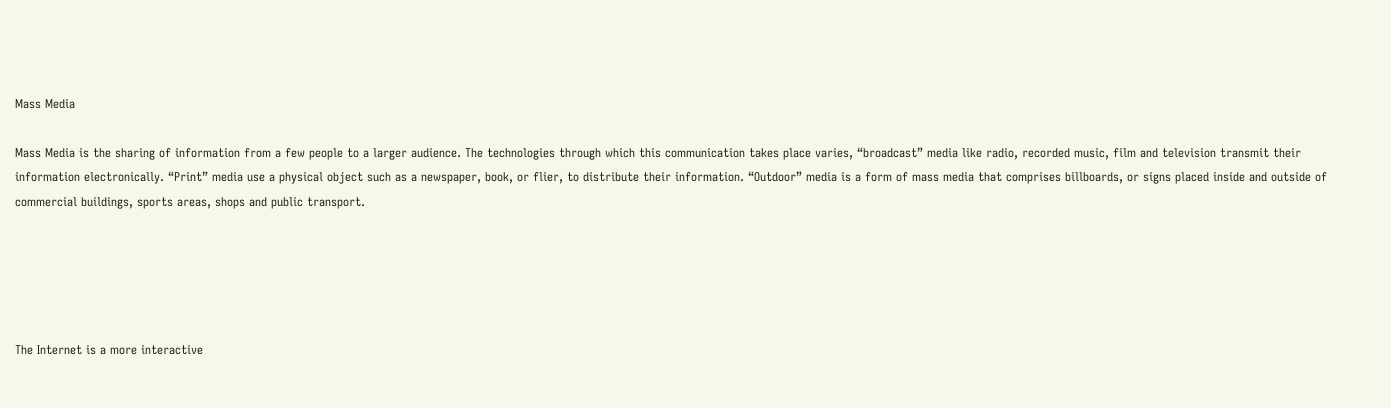Mass Media

Mass Media is the sharing of information from a few people to a larger audience. The technologies through which this communication takes place varies, “broadcast” media like radio, recorded music, film and television transmit their information electronically. “Print” media use a physical object such as a newspaper, book, or flier, to distribute their information. “Outdoor” media is a form of mass media that comprises billboards, or signs placed inside and outside of commercial buildings, sports areas, shops and public transport.





The Internet is a more interactive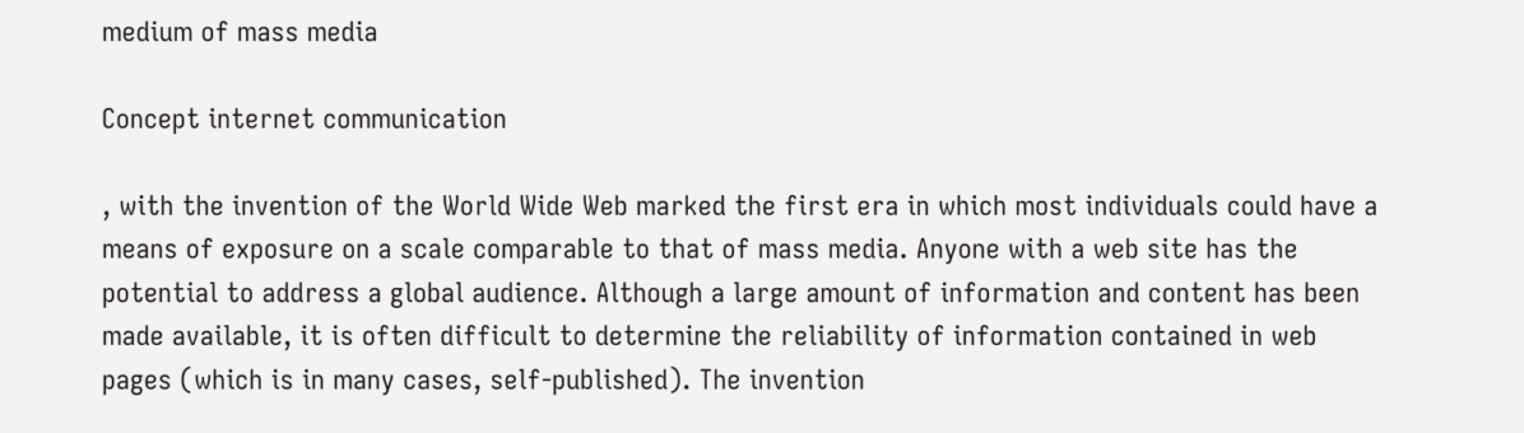medium of mass media

Concept internet communication

, with the invention of the World Wide Web marked the first era in which most individuals could have a means of exposure on a scale comparable to that of mass media. Anyone with a web site has the potential to address a global audience. Although a large amount of information and content has been made available, it is often difficult to determine the reliability of information contained in web pages (which is in many cases, self-published). The invention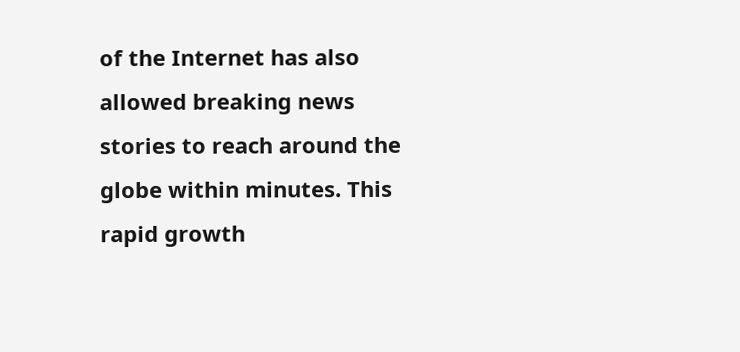of the Internet has also allowed breaking news stories to reach around the globe within minutes. This rapid growth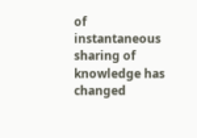of instantaneous sharing of knowledge has changed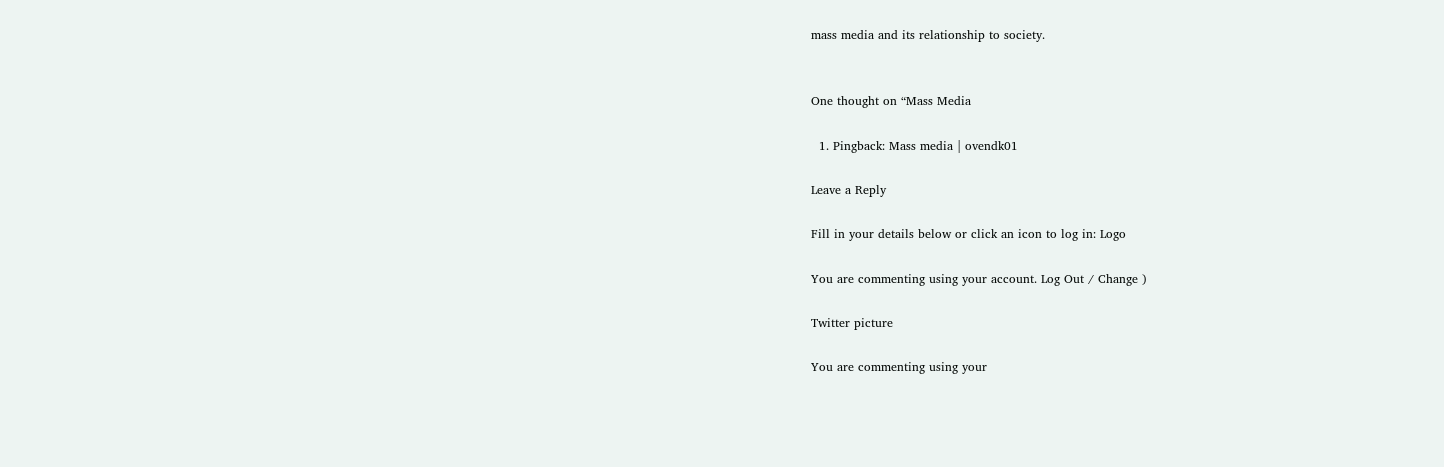mass media and its relationship to society.


One thought on “Mass Media

  1. Pingback: Mass media | ovendk01

Leave a Reply

Fill in your details below or click an icon to log in: Logo

You are commenting using your account. Log Out / Change )

Twitter picture

You are commenting using your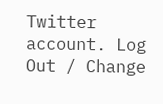Twitter account. Log Out / Change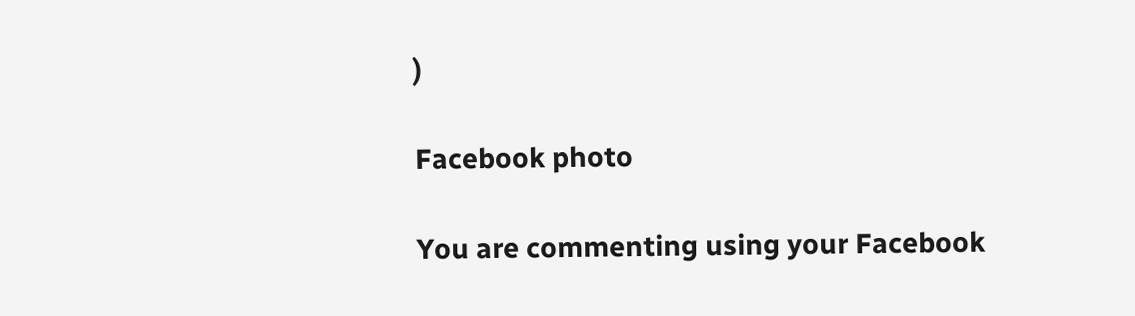)

Facebook photo

You are commenting using your Facebook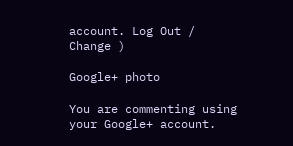account. Log Out / Change )

Google+ photo

You are commenting using your Google+ account.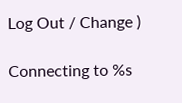Log Out / Change )

Connecting to %s